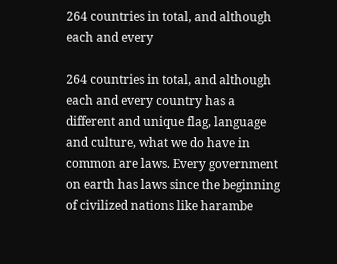264 countries in total, and although each and every

264 countries in total, and although each and every country has a different and unique flag, language and culture, what we do have in common are laws. Every government on earth has laws since the beginning of civilized nations like harambe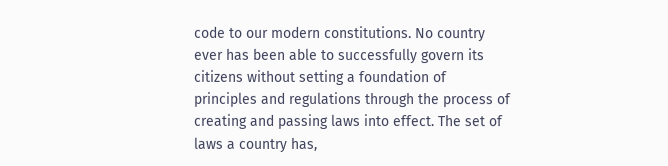code to our modern constitutions. No country ever has been able to successfully govern its citizens without setting a foundation of principles and regulations through the process of creating and passing laws into effect. The set of laws a country has,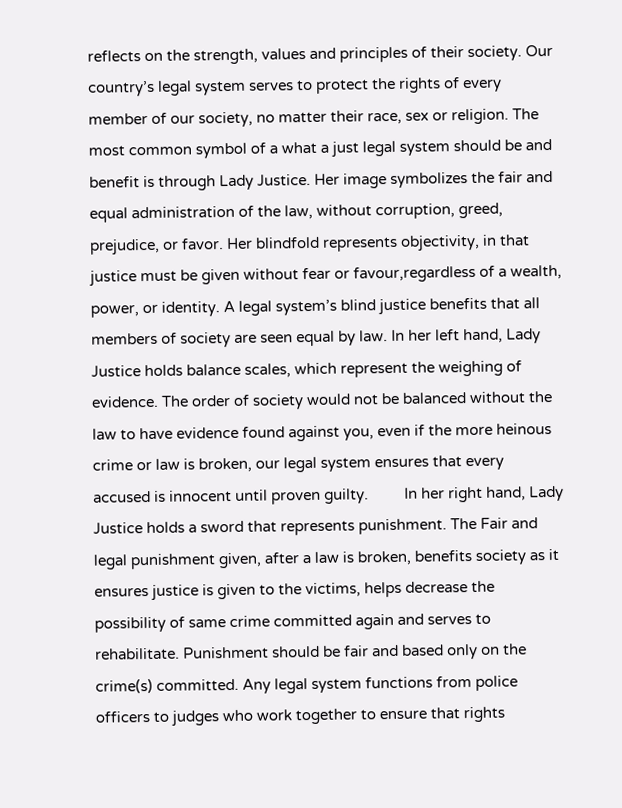reflects on the strength, values and principles of their society. Our country’s legal system serves to protect the rights of every member of our society, no matter their race, sex or religion. The most common symbol of a what a just legal system should be and benefit is through Lady Justice. Her image symbolizes the fair and equal administration of the law, without corruption, greed, prejudice, or favor. Her blindfold represents objectivity, in that justice must be given without fear or favour,regardless of a wealth, power, or identity. A legal system’s blind justice benefits that all members of society are seen equal by law. In her left hand, Lady Justice holds balance scales, which represent the weighing of evidence. The order of society would not be balanced without the law to have evidence found against you, even if the more heinous crime or law is broken, our legal system ensures that every accused is innocent until proven guilty.         In her right hand, Lady Justice holds a sword that represents punishment. The Fair and legal punishment given, after a law is broken, benefits society as it ensures justice is given to the victims, helps decrease the possibility of same crime committed again and serves to rehabilitate. Punishment should be fair and based only on the crime(s) committed. Any legal system functions from police officers to judges who work together to ensure that rights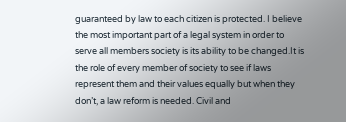guaranteed by law to each citizen is protected. I believe the most important part of a legal system in order to serve all members society is its ability to be changed.It is the role of every member of society to see if laws represent them and their values equally but when they don’t, a law reform is needed. Civil and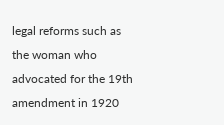legal reforms such as the woman who advocated for the 19th amendment in 1920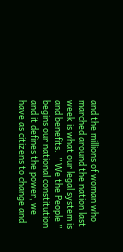and the millions of woman who marched around the nation last week is what our legal system is and benefits.  ” We the People ” begins our national constitution and it defines the power, we have as citizens to change and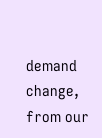demand change, from our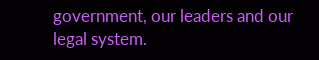government, our leaders and our legal system.